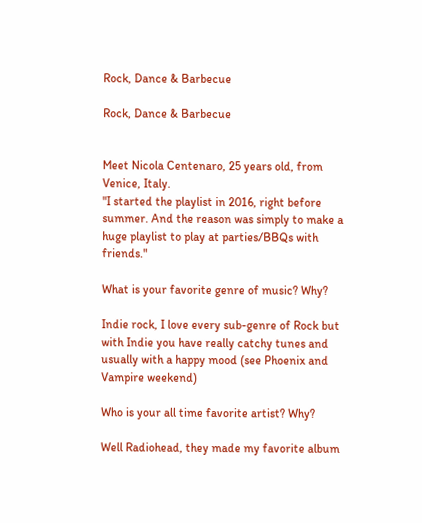Rock, Dance & Barbecue

Rock, Dance & Barbecue


Meet Nicola Centenaro, 25 years old, from Venice, Italy.
"I started the playlist in 2016, right before summer. And the reason was simply to make a huge playlist to play at parties/BBQs with friends."

What is your favorite genre of music? Why?

Indie rock, I love every sub-genre of Rock but with Indie you have really catchy tunes and usually with a happy mood (see Phoenix and Vampire weekend)

Who is your all time favorite artist? Why?

Well Radiohead, they made my favorite album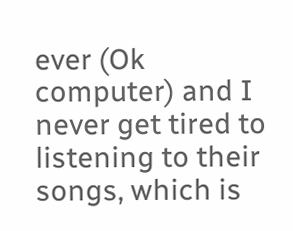ever (Ok computer) and I never get tired to listening to their songs, which is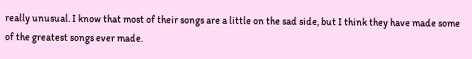really unusual. I know that most of their songs are a little on the sad side, but I think they have made some of the greatest songs ever made.